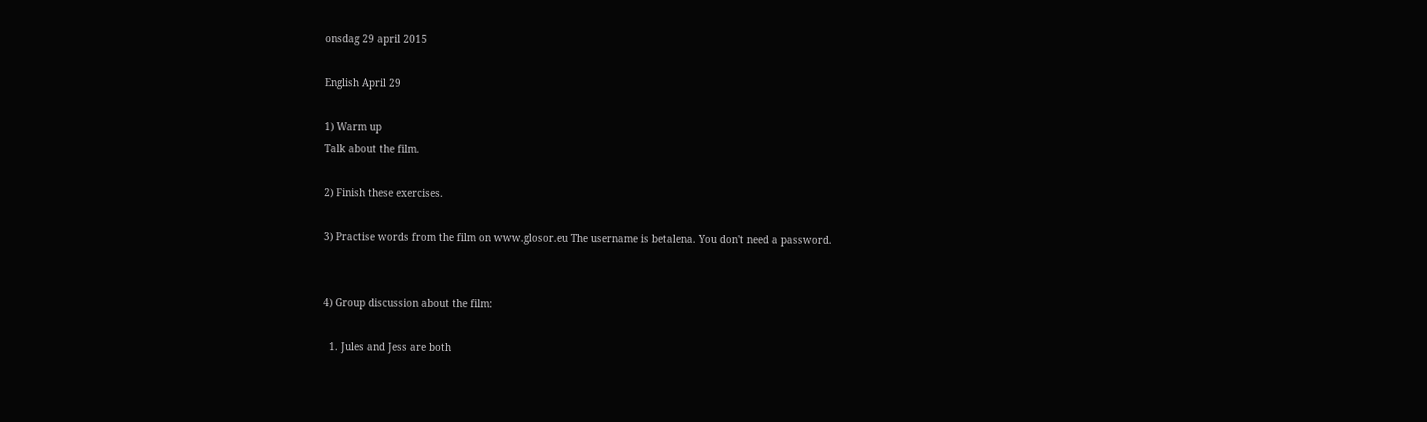onsdag 29 april 2015

English April 29

1) Warm up
Talk about the film.

2) Finish these exercises.

3) Practise words from the film on www.glosor.eu The username is betalena. You don't need a password.


4) Group discussion about the film:

  1. Jules and Jess are both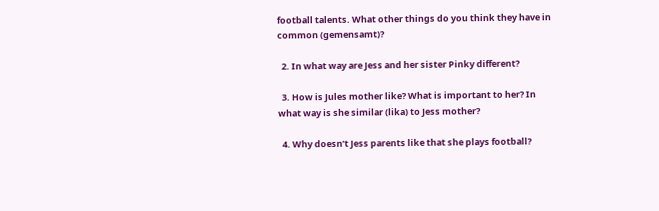football talents. What other things do you think they have in common (gemensamt)?

  2. In what way are Jess and her sister Pinky different?

  3. How is Jules mother like? What is important to her? In what way is she similar (lika) to Jess mother?

  4. Why doesn’t Jess parents like that she plays football?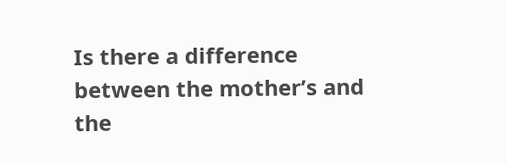Is there a difference between the mother’s and the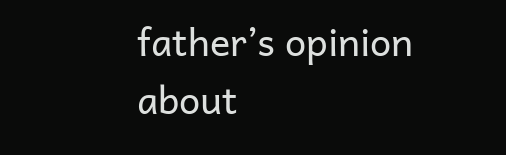father’s opinion about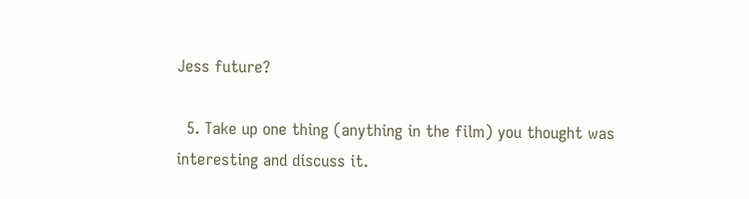Jess future?

  5. Take up one thing (anything in the film) you thought was interesting and discuss it.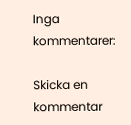Inga kommentarer:

Skicka en kommentar